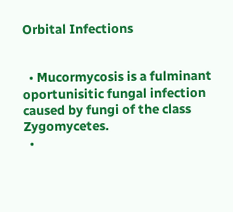Orbital Infections


  • Mucormycosis is a fulminant oportunisitic fungal infection caused by fungi of the class Zygomycetes.
  •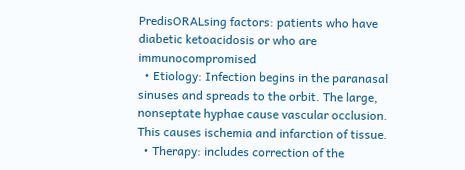PredisORALsing factors: patients who have diabetic ketoacidosis or who are immunocompromised
  • Etiology: Infection begins in the paranasal sinuses and spreads to the orbit. The large, nonseptate hyphae cause vascular occlusion. This causes ischemia and infarction of tissue.
  • Therapy: includes correction of the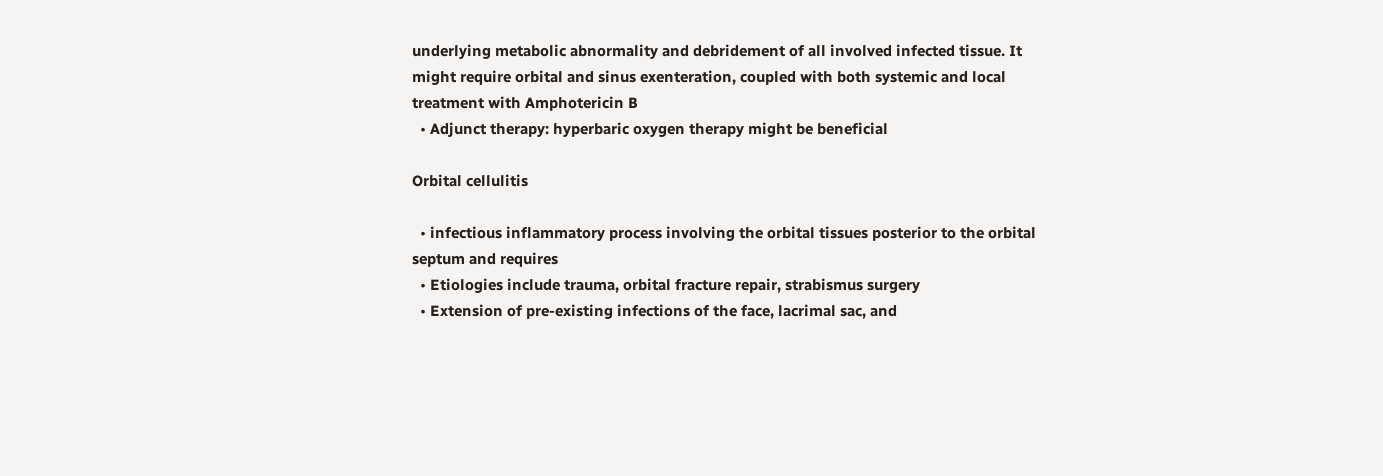underlying metabolic abnormality and debridement of all involved infected tissue. It might require orbital and sinus exenteration, coupled with both systemic and local treatment with Amphotericin B
  • Adjunct therapy: hyperbaric oxygen therapy might be beneficial

Orbital cellulitis

  • infectious inflammatory process involving the orbital tissues posterior to the orbital septum and requires
  • Etiologies include trauma, orbital fracture repair, strabismus surgery
  • Extension of pre-existing infections of the face, lacrimal sac, and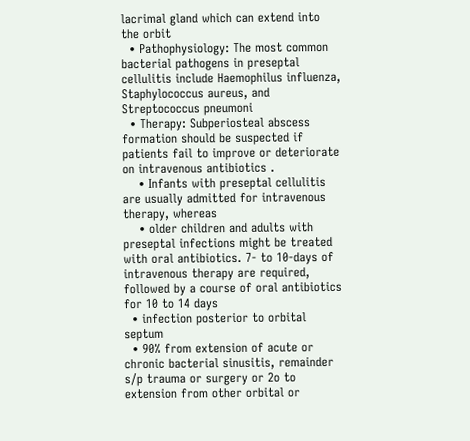lacrimal gland which can extend into the orbit
  • Pathophysiology: The most common bacterial pathogens in preseptal cellulitis include Haemophilus influenza, Staphylococcus aureus, and Streptococcus pneumoni
  • Therapy: Subperiosteal abscess formation should be suspected if patients fail to improve or deteriorate on intravenous antibiotics .
    • Infants with preseptal cellulitis are usually admitted for intravenous therapy, whereas
    • older children and adults with preseptal infections might be treated with oral antibiotics. 7- to 10-days of intravenous therapy are required, followed by a course of oral antibiotics for 10 to 14 days
  • infection posterior to orbital septum
  • 90% from extension of acute or chronic bacterial sinusitis, remainder s/p trauma or surgery or 2o to extension from other orbital or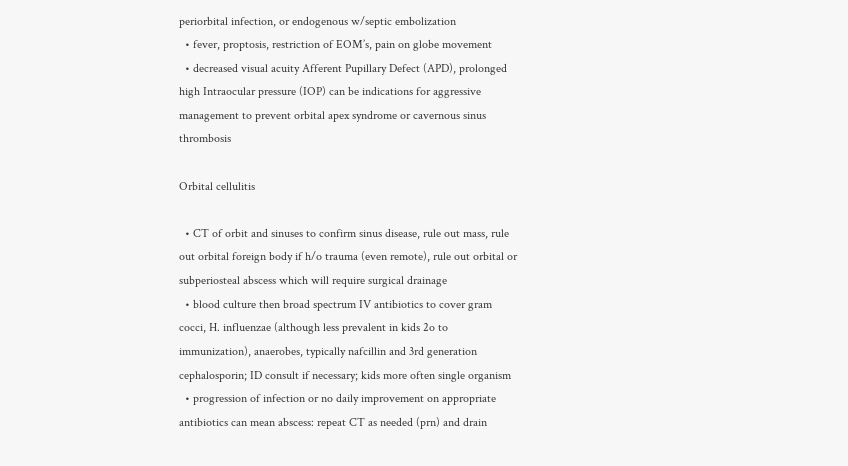periorbital infection, or endogenous w/septic embolization
  • fever, proptosis, restriction of EOM’s, pain on globe movement
  • decreased visual acuity Afferent Pupillary Defect (APD), prolonged high Intraocular pressure (IOP) can be indications for aggressive management to prevent orbital apex syndrome or cavernous sinus thrombosis

Orbital cellulitis

  • CT of orbit and sinuses to confirm sinus disease, rule out mass, rule out orbital foreign body if h/o trauma (even remote), rule out orbital or subperiosteal abscess which will require surgical drainage
  • blood culture then broad spectrum IV antibiotics to cover gram cocci, H. influenzae (although less prevalent in kids 2o to immunization), anaerobes, typically nafcillin and 3rd generation cephalosporin; ID consult if necessary; kids more often single organism
  • progression of infection or no daily improvement on appropriate antibiotics can mean abscess: repeat CT as needed (prn) and drain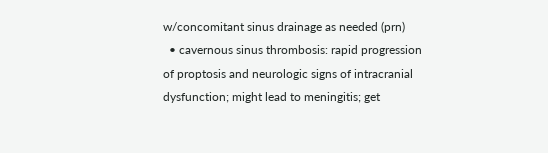w/concomitant sinus drainage as needed (prn)
  • cavernous sinus thrombosis: rapid progression of proptosis and neurologic signs of intracranial dysfunction; might lead to meningitis; get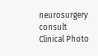neurosurgery consult
Clinical Photo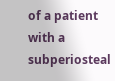of a patient with a subperiosteal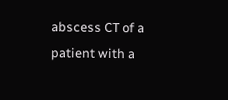abscess CT of a patient with a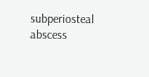subperiosteal abscess